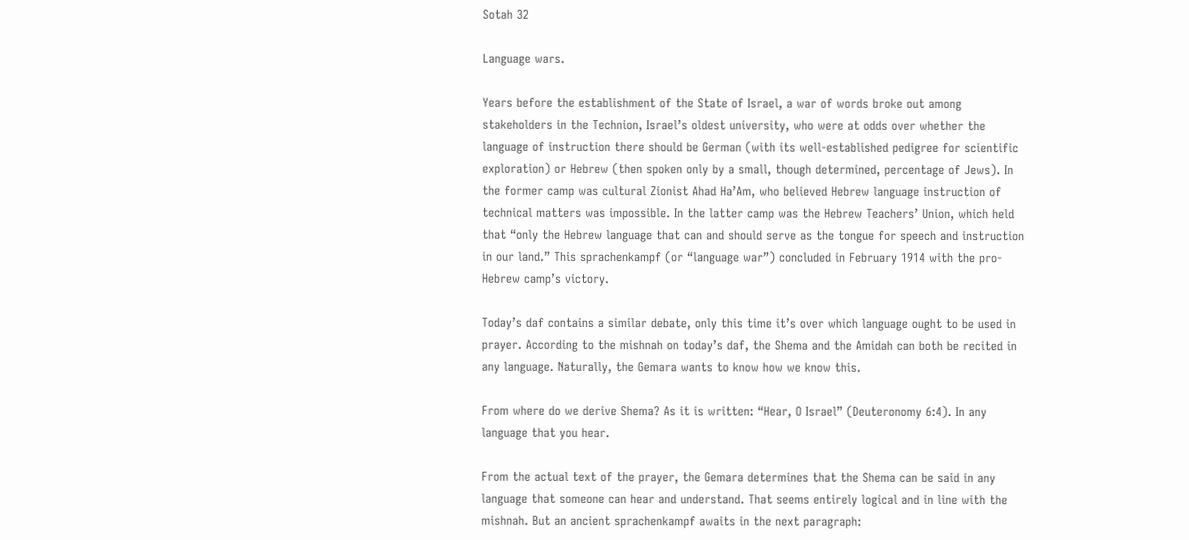Sotah 32

Language wars.

Years before the establishment of the State of Israel, a war of words broke out among stakeholders in the Technion, Israel’s oldest university, who were at odds over whether the language of instruction there should be German (with its well-established pedigree for scientific exploration) or Hebrew (then spoken only by a small, though determined, percentage of Jews). In the former camp was cultural Zionist Ahad Ha’Am, who believed Hebrew language instruction of technical matters was impossible. In the latter camp was the Hebrew Teachers’ Union, which held that “only the Hebrew language that can and should serve as the tongue for speech and instruction in our land.” This sprachenkampf (or “language war”) concluded in February 1914 with the pro-Hebrew camp’s victory.

Today’s daf contains a similar debate, only this time it’s over which language ought to be used in prayer. According to the mishnah on today’s daf, the Shema and the Amidah can both be recited in any language. Naturally, the Gemara wants to know how we know this.

From where do we derive Shema? As it is written: “Hear, O Israel” (Deuteronomy 6:4). In any language that you hear.

From the actual text of the prayer, the Gemara determines that the Shema can be said in any language that someone can hear and understand. That seems entirely logical and in line with the mishnah. But an ancient sprachenkampf awaits in the next paragraph: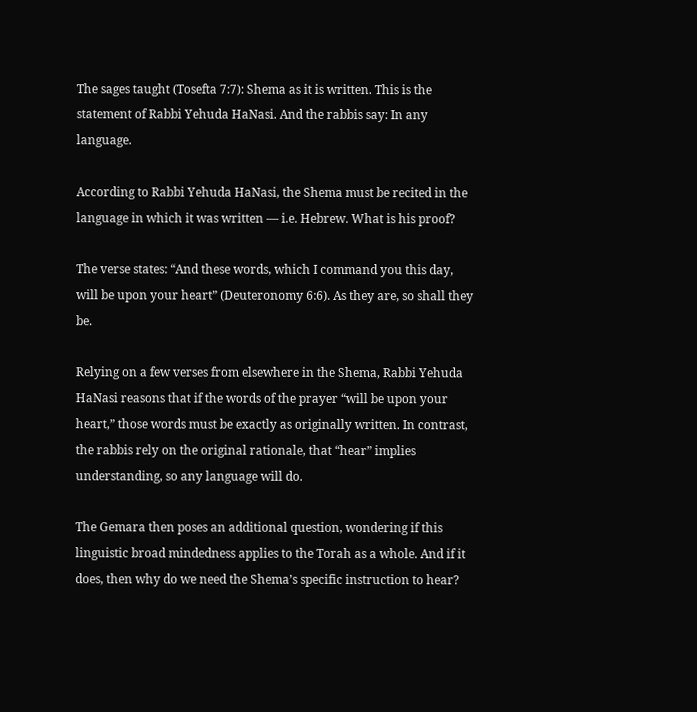The sages taught (Tosefta 7:7): Shema as it is written. This is the statement of Rabbi Yehuda HaNasi. And the rabbis say: In any language.

According to Rabbi Yehuda HaNasi, the Shema must be recited in the language in which it was written — i.e. Hebrew. What is his proof?

The verse states: “And these words, which I command you this day, will be upon your heart” (Deuteronomy 6:6). As they are, so shall they be.

Relying on a few verses from elsewhere in the Shema, Rabbi Yehuda HaNasi reasons that if the words of the prayer “will be upon your heart,” those words must be exactly as originally written. In contrast, the rabbis rely on the original rationale, that “hear” implies understanding, so any language will do.

The Gemara then poses an additional question, wondering if this linguistic broad mindedness applies to the Torah as a whole. And if it does, then why do we need the Shema’s specific instruction to hear?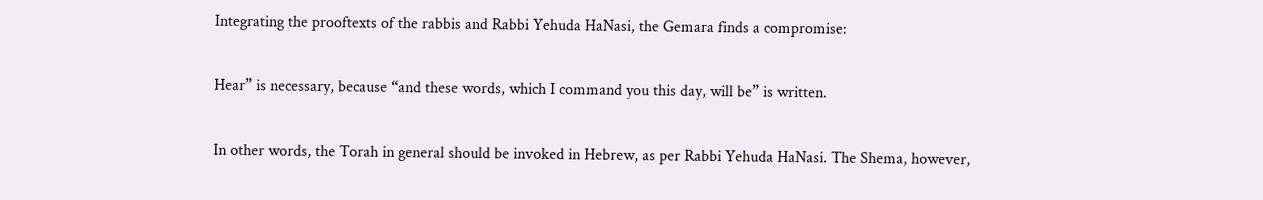Integrating the prooftexts of the rabbis and Rabbi Yehuda HaNasi, the Gemara finds a compromise:

Hear” is necessary, because “and these words, which I command you this day, will be” is written.

In other words, the Torah in general should be invoked in Hebrew, as per Rabbi Yehuda HaNasi. The Shema, however,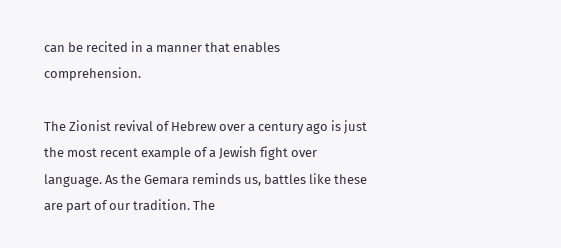can be recited in a manner that enables comprehension.

The Zionist revival of Hebrew over a century ago is just the most recent example of a Jewish fight over language. As the Gemara reminds us, battles like these are part of our tradition. The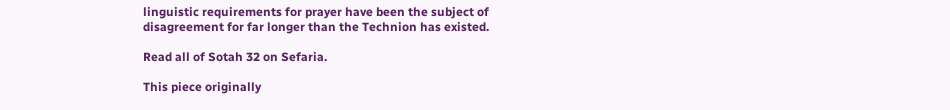linguistic requirements for prayer have been the subject of disagreement for far longer than the Technion has existed.

Read all of Sotah 32 on Sefaria.

This piece originally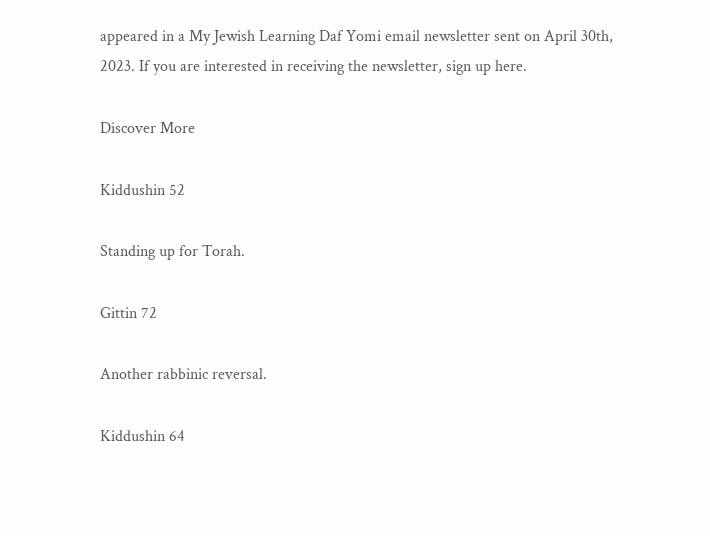appeared in a My Jewish Learning Daf Yomi email newsletter sent on April 30th, 2023. If you are interested in receiving the newsletter, sign up here.

Discover More

Kiddushin 52

Standing up for Torah.

Gittin 72

Another rabbinic reversal.

Kiddushin 64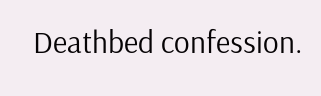Deathbed confession.